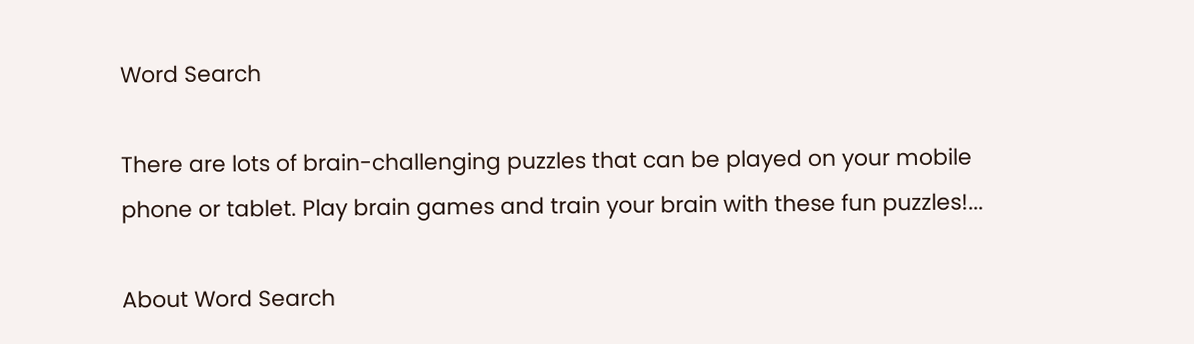Word Search

There are lots of brain-challenging puzzles that can be played on your mobile phone or tablet. Play brain games and train your brain with these fun puzzles!...

About Word Search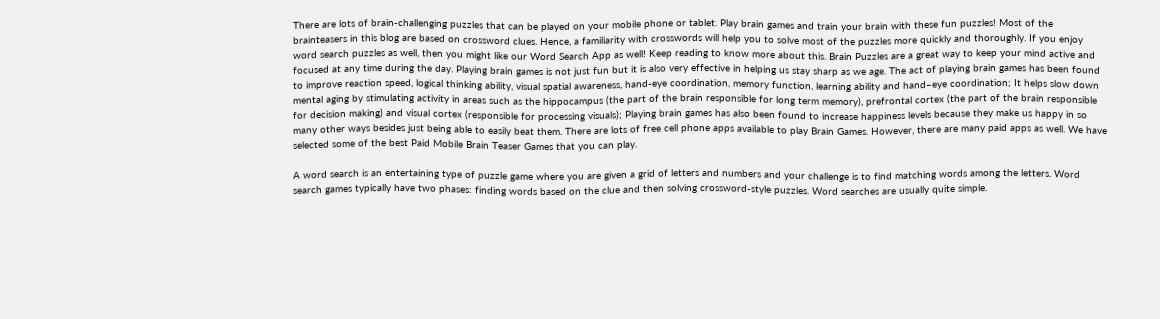There are lots of brain-challenging puzzles that can be played on your mobile phone or tablet. Play brain games and train your brain with these fun puzzles! Most of the brainteasers in this blog are based on crossword clues. Hence, a familiarity with crosswords will help you to solve most of the puzzles more quickly and thoroughly. If you enjoy word search puzzles as well, then you might like our Word Search App as well! Keep reading to know more about this. Brain Puzzles are a great way to keep your mind active and focused at any time during the day. Playing brain games is not just fun but it is also very effective in helping us stay sharp as we age. The act of playing brain games has been found to improve reaction speed, logical thinking ability, visual spatial awareness, hand-eye coordination, memory function, learning ability and hand–eye coordination; It helps slow down mental aging by stimulating activity in areas such as the hippocampus (the part of the brain responsible for long term memory), prefrontal cortex (the part of the brain responsible for decision making) and visual cortex (responsible for processing visuals); Playing brain games has also been found to increase happiness levels because they make us happy in so many other ways besides just being able to easily beat them. There are lots of free cell phone apps available to play Brain Games. However, there are many paid apps as well. We have selected some of the best Paid Mobile Brain Teaser Games that you can play.

A word search is an entertaining type of puzzle game where you are given a grid of letters and numbers and your challenge is to find matching words among the letters. Word search games typically have two phases: finding words based on the clue and then solving crossword-style puzzles. Word searches are usually quite simple.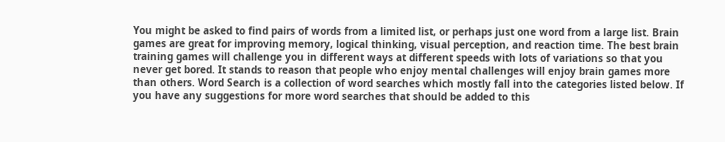You might be asked to find pairs of words from a limited list, or perhaps just one word from a large list. Brain games are great for improving memory, logical thinking, visual perception, and reaction time. The best brain training games will challenge you in different ways at different speeds with lots of variations so that you never get bored. It stands to reason that people who enjoy mental challenges will enjoy brain games more than others. Word Search is a collection of word searches which mostly fall into the categories listed below. If you have any suggestions for more word searches that should be added to this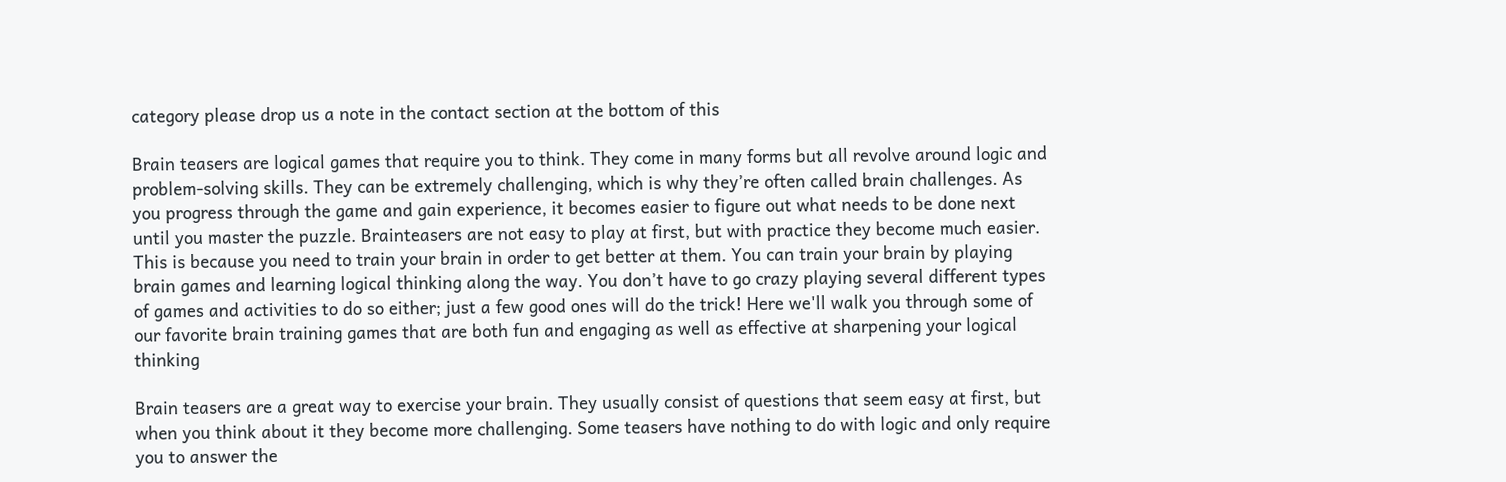category please drop us a note in the contact section at the bottom of this

Brain teasers are logical games that require you to think. They come in many forms but all revolve around logic and problem-solving skills. They can be extremely challenging, which is why they’re often called brain challenges. As you progress through the game and gain experience, it becomes easier to figure out what needs to be done next until you master the puzzle. Brainteasers are not easy to play at first, but with practice they become much easier. This is because you need to train your brain in order to get better at them. You can train your brain by playing brain games and learning logical thinking along the way. You don’t have to go crazy playing several different types of games and activities to do so either; just a few good ones will do the trick! Here we'll walk you through some of our favorite brain training games that are both fun and engaging as well as effective at sharpening your logical thinking

Brain teasers are a great way to exercise your brain. They usually consist of questions that seem easy at first, but when you think about it they become more challenging. Some teasers have nothing to do with logic and only require you to answer the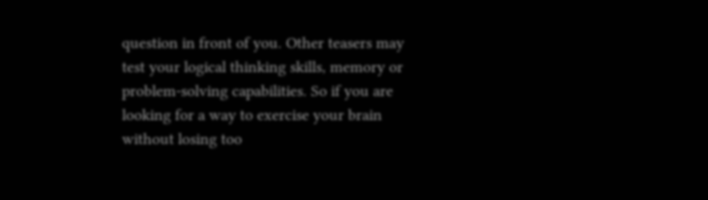question in front of you. Other teasers may test your logical thinking skills, memory or problem-solving capabilities. So if you are looking for a way to exercise your brain without losing too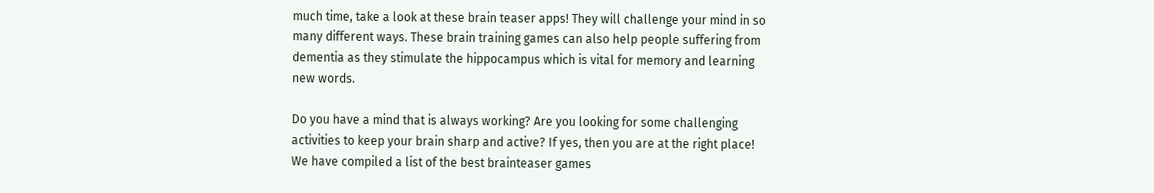much time, take a look at these brain teaser apps! They will challenge your mind in so many different ways. These brain training games can also help people suffering from dementia as they stimulate the hippocampus which is vital for memory and learning new words.

Do you have a mind that is always working? Are you looking for some challenging activities to keep your brain sharp and active? If yes, then you are at the right place! We have compiled a list of the best brainteaser games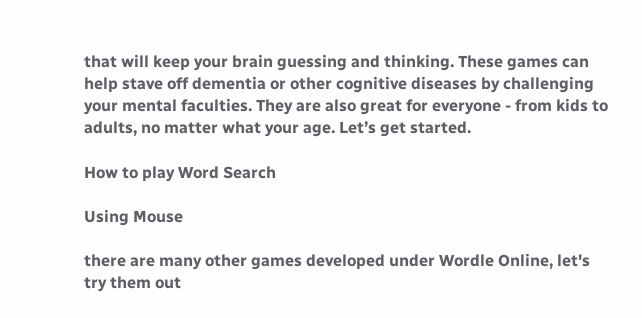that will keep your brain guessing and thinking. These games can help stave off dementia or other cognitive diseases by challenging your mental faculties. They are also great for everyone - from kids to adults, no matter what your age. Let’s get started.

How to play Word Search

Using Mouse

there are many other games developed under Wordle Online, let's try them out